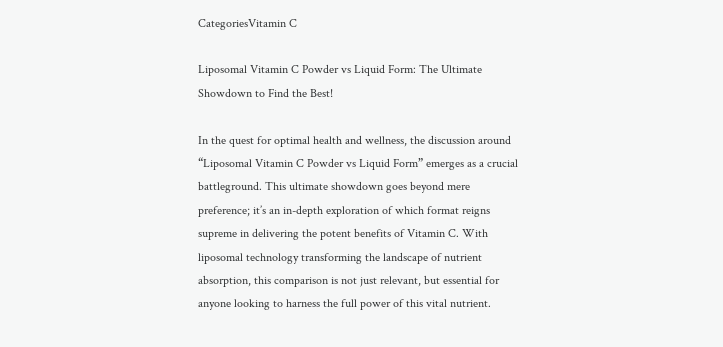CategoriesVitamin C

Liposomal Vitamin C Powder vs Liquid Form: The Ultimate Showdown to Find the Best!

In the quest for optimal health and wellness, the discussion around “Liposomal Vitamin C Powder vs Liquid Form” emerges as a crucial battleground. This ultimate showdown goes beyond mere preference; it’s an in-depth exploration of which format reigns supreme in delivering the potent benefits of Vitamin C. With liposomal technology transforming the landscape of nutrient absorption, this comparison is not just relevant, but essential for anyone looking to harness the full power of this vital nutrient.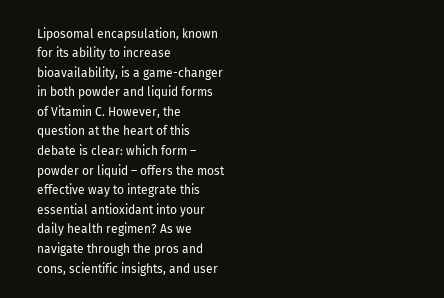Liposomal encapsulation, known for its ability to increase bioavailability, is a game-changer in both powder and liquid forms of Vitamin C. However, the question at the heart of this debate is clear: which form – powder or liquid – offers the most effective way to integrate this essential antioxidant into your daily health regimen? As we navigate through the pros and cons, scientific insights, and user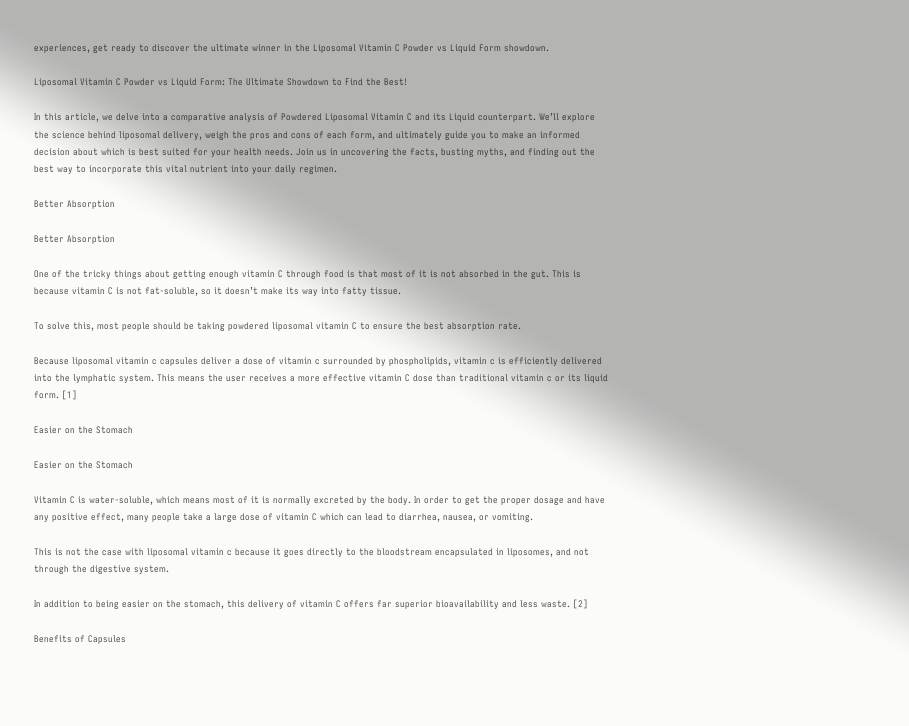experiences, get ready to discover the ultimate winner in the Liposomal Vitamin C Powder vs Liquid Form showdown.

Liposomal Vitamin C Powder vs Liquid Form: The Ultimate Showdown to Find the Best!

In this article, we delve into a comparative analysis of Powdered Liposomal Vitamin C and its Liquid counterpart. We’ll explore the science behind liposomal delivery, weigh the pros and cons of each form, and ultimately guide you to make an informed decision about which is best suited for your health needs. Join us in uncovering the facts, busting myths, and finding out the best way to incorporate this vital nutrient into your daily regimen.

Better Absorption

Better Absorption

One of the tricky things about getting enough vitamin C through food is that most of it is not absorbed in the gut. This is because vitamin C is not fat-soluble, so it doesn’t make its way into fatty tissue.

To solve this, most people should be taking powdered liposomal vitamin C to ensure the best absorption rate.

Because liposomal vitamin c capsules deliver a dose of vitamin c surrounded by phospholipids, vitamin c is efficiently delivered into the lymphatic system. This means the user receives a more effective vitamin C dose than traditional vitamin c or its liquid form. [1]

Easier on the Stomach

Easier on the Stomach

Vitamin C is water-soluble, which means most of it is normally excreted by the body. In order to get the proper dosage and have any positive effect, many people take a large dose of vitamin C which can lead to diarrhea, nausea, or vomiting.

This is not the case with liposomal vitamin c because it goes directly to the bloodstream encapsulated in liposomes, and not through the digestive system.

In addition to being easier on the stomach, this delivery of vitamin C offers far superior bioavailability and less waste. [2]

Benefits of Capsules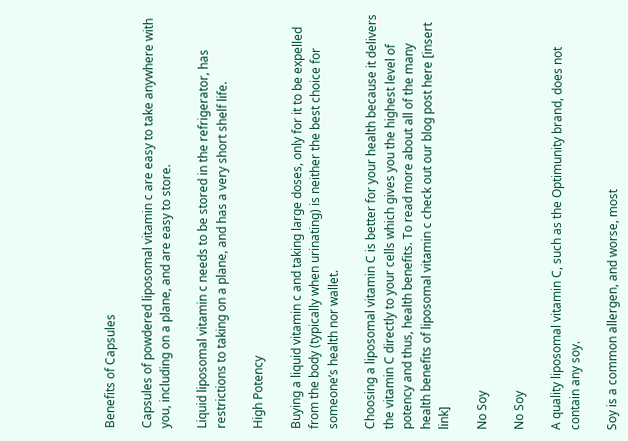Benefits of Capsules

Capsules of powdered liposomal vitamin c are easy to take anywhere with you, including on a plane, and are easy to store.

Liquid liposomal vitamin c needs to be stored in the refrigerator, has restrictions to taking on a plane, and has a very short shelf life.

High Potency

Buying a liquid vitamin c and taking large doses, only for it to be expelled from the body (typically when urinating) is neither the best choice for someone’s health nor wallet.

Choosing a liposomal vitamin C is better for your health because it delivers the vitamin C directly to your cells which gives you the highest level of potency and thus, health benefits. To read more about all of the many health benefits of liposomal vitamin c check out our blog post here [insert link]

No Soy

No Soy

A quality liposomal vitamin C, such as the Optimunity brand, does not contain any soy.

Soy is a common allergen, and worse, most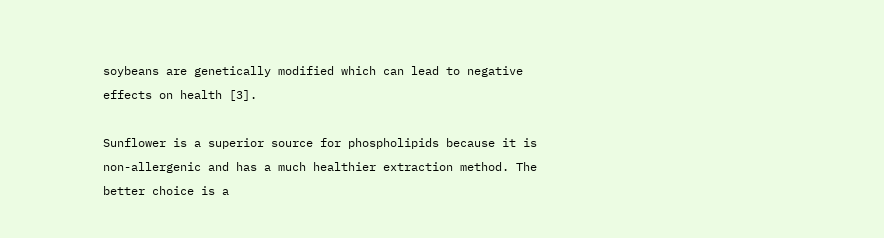soybeans are genetically modified which can lead to negative effects on health [3].

Sunflower is a superior source for phospholipids because it is non-allergenic and has a much healthier extraction method. The better choice is a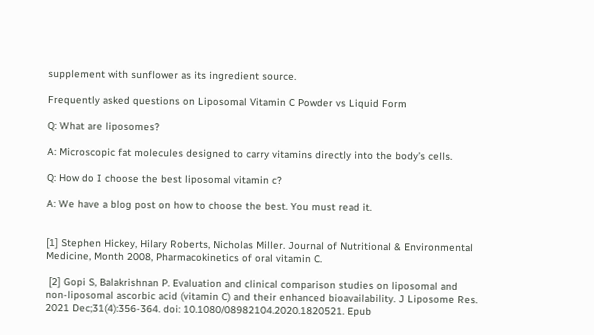supplement with sunflower as its ingredient source.

Frequently asked questions on Liposomal Vitamin C Powder vs Liquid Form

Q: What are liposomes?

A: Microscopic fat molecules designed to carry vitamins directly into the body’s cells.

Q: How do I choose the best liposomal vitamin c?

A: We have a blog post on how to choose the best. You must read it.


[1] Stephen Hickey, Hilary Roberts, Nicholas Miller. Journal of Nutritional & Environmental Medicine, Month 2008, Pharmacokinetics of oral vitamin C.

 [2] Gopi S, Balakrishnan P. Evaluation and clinical comparison studies on liposomal and non-liposomal ascorbic acid (vitamin C) and their enhanced bioavailability. J Liposome Res. 2021 Dec;31(4):356-364. doi: 10.1080/08982104.2020.1820521. Epub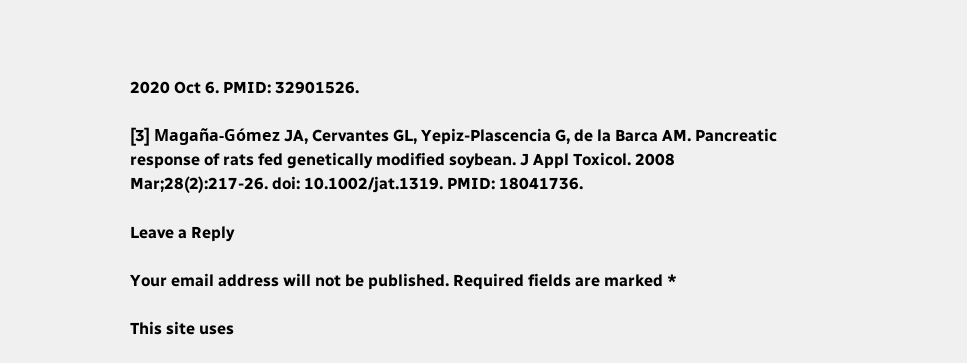2020 Oct 6. PMID: 32901526.

[3] Magaña-Gómez JA, Cervantes GL, Yepiz-Plascencia G, de la Barca AM. Pancreatic response of rats fed genetically modified soybean. J Appl Toxicol. 2008 Mar;28(2):217-26. doi: 10.1002/jat.1319. PMID: 18041736.

Leave a Reply

Your email address will not be published. Required fields are marked *

This site uses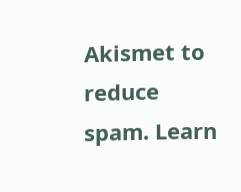Akismet to reduce spam. Learn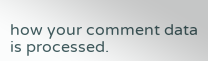how your comment data is processed.